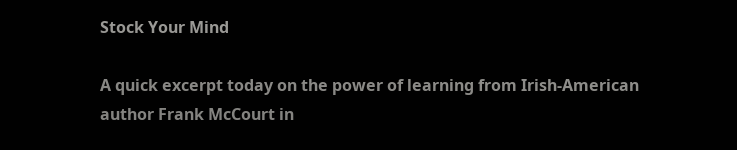Stock Your Mind

A quick excerpt today on the power of learning from Irish-American author Frank McCourt in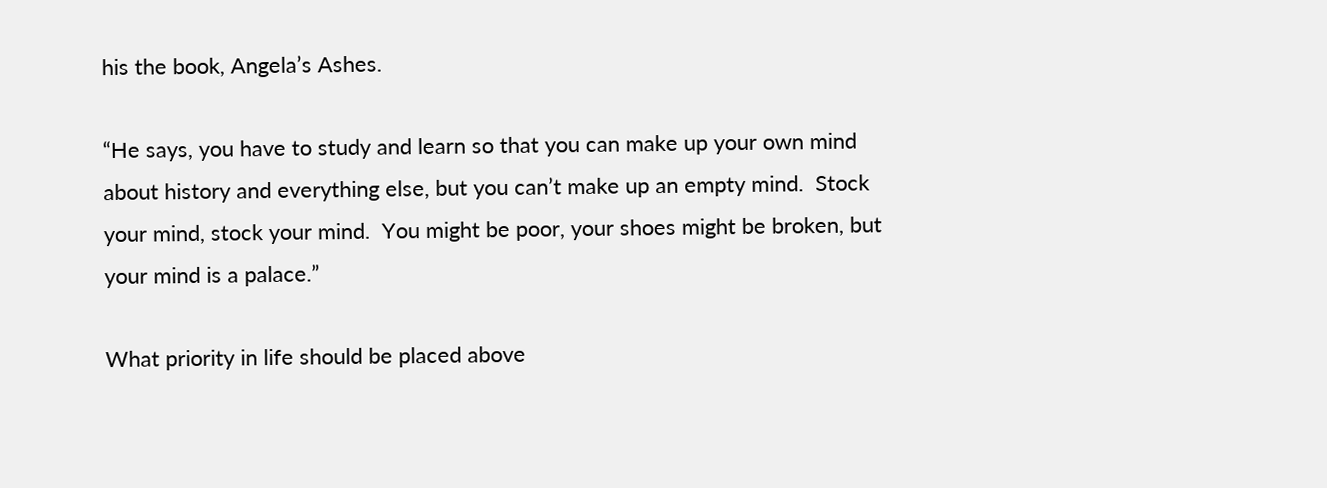his the book, Angela’s Ashes.

“He says, you have to study and learn so that you can make up your own mind about history and everything else, but you can’t make up an empty mind.  Stock your mind, stock your mind.  You might be poor, your shoes might be broken, but your mind is a palace.”

What priority in life should be placed above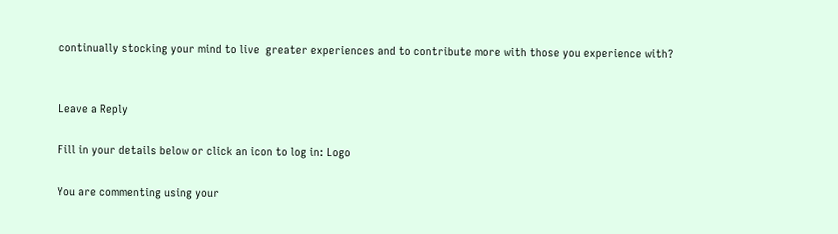continually stocking your mind to live  greater experiences and to contribute more with those you experience with?


Leave a Reply

Fill in your details below or click an icon to log in: Logo

You are commenting using your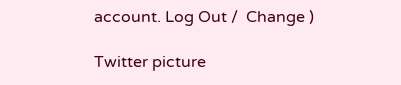account. Log Out /  Change )

Twitter picture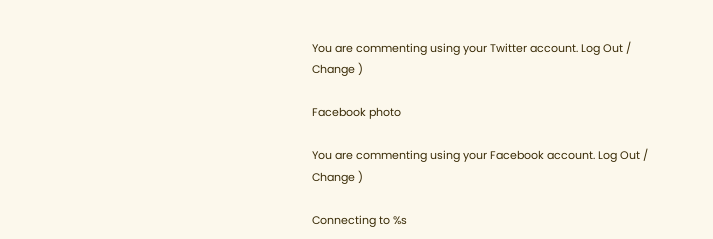You are commenting using your Twitter account. Log Out /  Change )

Facebook photo

You are commenting using your Facebook account. Log Out /  Change )

Connecting to %s